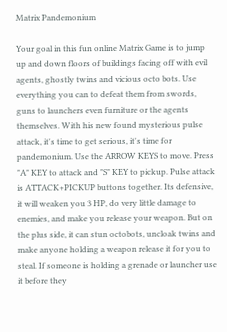Matrix Pandemonium

Your goal in this fun online Matrix Game is to jump up and down floors of buildings facing off with evil agents, ghostly twins and vicious octo bots. Use everything you can to defeat them from swords, guns to launchers even furniture or the agents themselves. With his new found mysterious pulse attack, it's time to get serious, it's time for pandemonium. Use the ARROW KEYS to move. Press "A" KEY to attack and "S" KEY to pickup. Pulse attack is ATTACK+PICKUP buttons together. Its defensive, it will weaken you 3 HP, do very little damage to enemies, and make you release your weapon. But on the plus side, it can stun octobots, uncloak twins and make anyone holding a weapon release it for you to steal. If someone is holding a grenade or launcher use it before they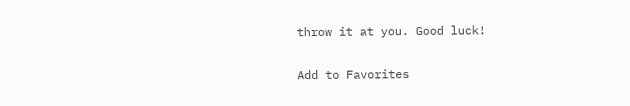throw it at you. Good luck!

Add to Favorites